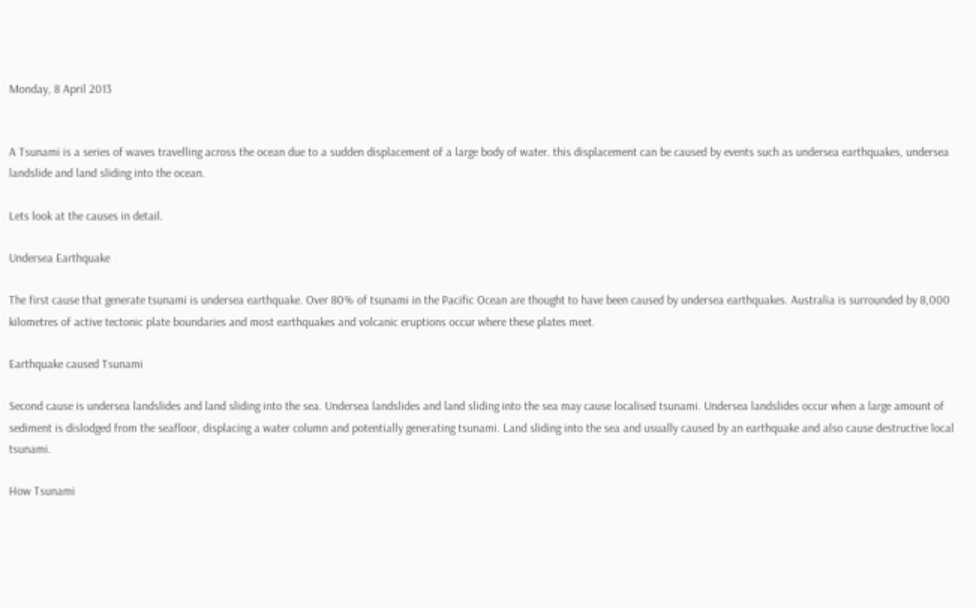Monday, 8 April 2013


A Tsunami is a series of waves travelling across the ocean due to a sudden displacement of a large body of water. this displacement can be caused by events such as undersea earthquakes, undersea landslide and land sliding into the ocean.

Lets look at the causes in detail.

Undersea Earthquake

The first cause that generate tsunami is undersea earthquake. Over 80% of tsunami in the Pacific Ocean are thought to have been caused by undersea earthquakes. Australia is surrounded by 8,000 kilometres of active tectonic plate boundaries and most earthquakes and volcanic eruptions occur where these plates meet.

Earthquake caused Tsunami

Second cause is undersea landslides and land sliding into the sea. Undersea landslides and land sliding into the sea may cause localised tsunami. Undersea landslides occur when a large amount of sediment is dislodged from the seafloor, displacing a water column and potentially generating tsunami. Land sliding into the sea and usually caused by an earthquake and also cause destructive local tsunami.

How Tsunami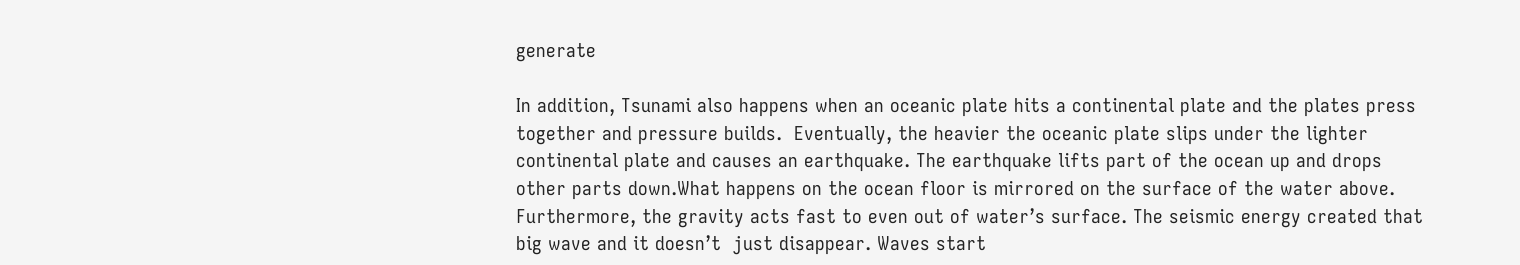generate

In addition, Tsunami also happens when an oceanic plate hits a continental plate and the plates press together and pressure builds.  Eventually, the heavier the oceanic plate slips under the lighter continental plate and causes an earthquake. The earthquake lifts part of the ocean up and drops other parts down.What happens on the ocean floor is mirrored on the surface of the water above. Furthermore, the gravity acts fast to even out of water’s surface. The seismic energy created that big wave and it doesn’t  just disappear. Waves start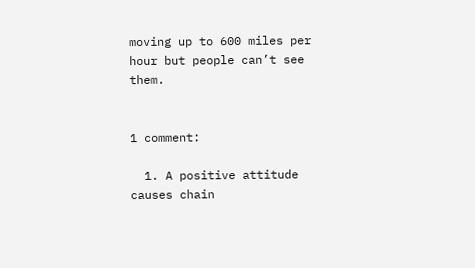moving up to 600 miles per hour but people can’t see them.


1 comment:

  1. A positive attitude causes chain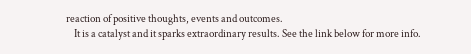reaction of positive thoughts, events and outcomes.
    It is a catalyst and it sparks extraordinary results. See the link below for more info.